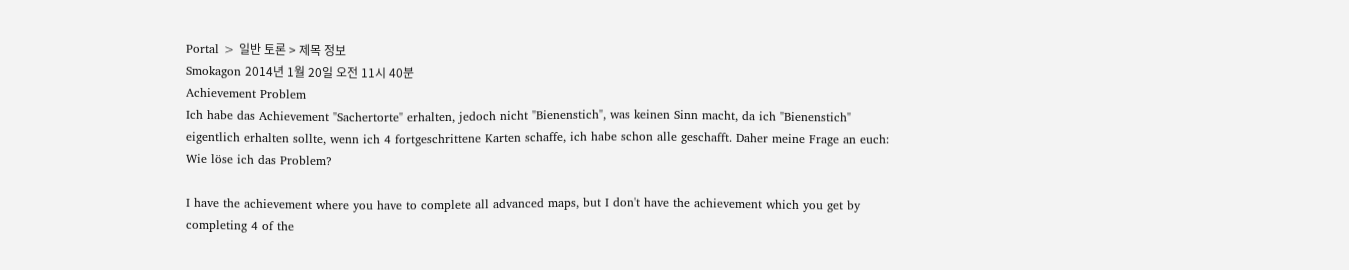Portal > 일반 토론 > 제목 정보
Smokagon 2014년 1월 20일 오전 11시 40분
Achievement Problem
Ich habe das Achievement "Sachertorte" erhalten, jedoch nicht "Bienenstich", was keinen Sinn macht, da ich "Bienenstich" eigentlich erhalten sollte, wenn ich 4 fortgeschrittene Karten schaffe, ich habe schon alle geschafft. Daher meine Frage an euch: Wie löse ich das Problem?

I have the achievement where you have to complete all advanced maps, but I don't have the achievement which you get by completing 4 of the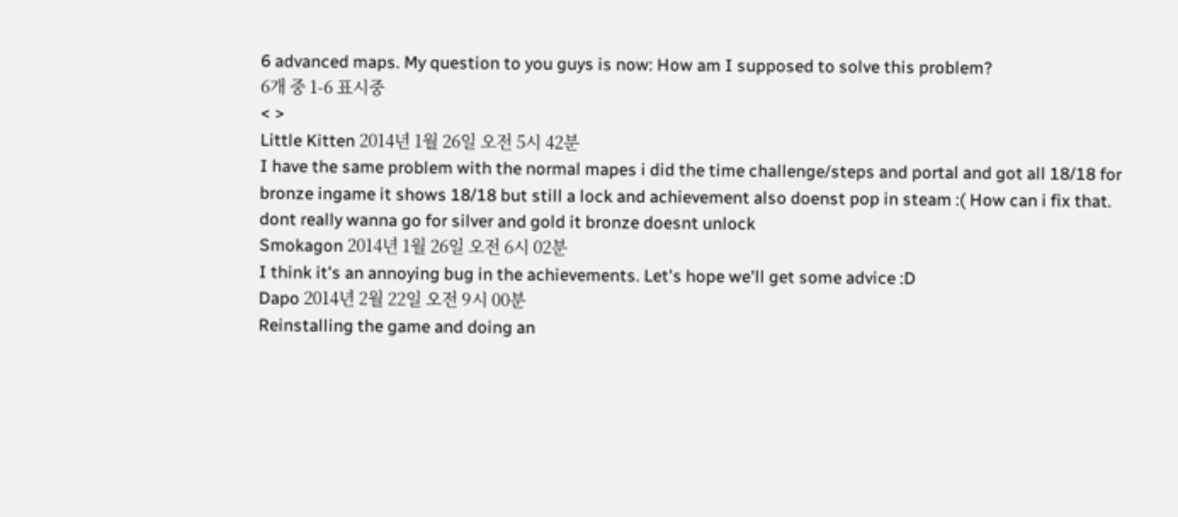6 advanced maps. My question to you guys is now: How am I supposed to solve this problem?
6개 중 1-6 표시중
< >
Little Kitten 2014년 1월 26일 오전 5시 42분
I have the same problem with the normal mapes i did the time challenge/steps and portal and got all 18/18 for bronze ingame it shows 18/18 but still a lock and achievement also doenst pop in steam :( How can i fix that. dont really wanna go for silver and gold it bronze doesnt unlock
Smokagon 2014년 1월 26일 오전 6시 02분
I think it's an annoying bug in the achievements. Let's hope we'll get some advice :D
Dapo 2014년 2월 22일 오전 9시 00분
Reinstalling the game and doing an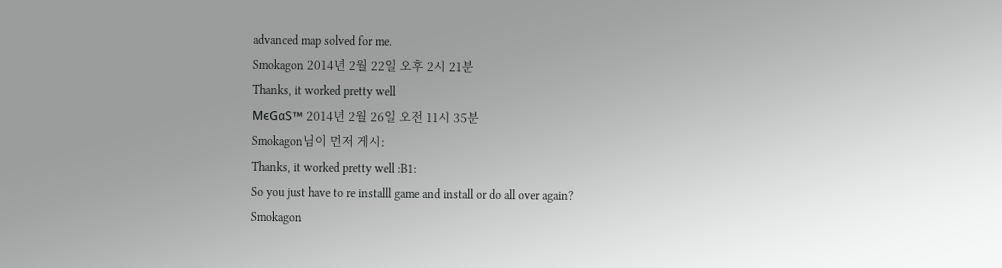advanced map solved for me.
Smokagon 2014년 2월 22일 오후 2시 21분
Thanks, it worked pretty well
MєGαS™ 2014년 2월 26일 오전 11시 35분
Smokagon님이 먼저 게시:
Thanks, it worked pretty well :B1:
So you just have to re installl game and install or do all over again?
Smokagon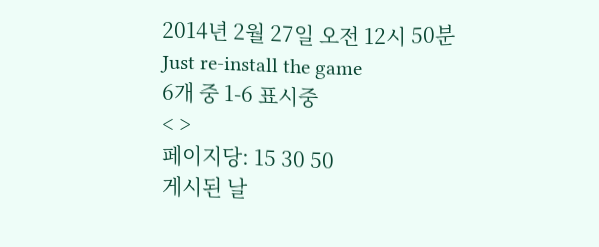2014년 2월 27일 오전 12시 50분
Just re-install the game
6개 중 1-6 표시중
< >
페이지당: 15 30 50
게시된 날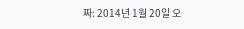짜: 2014년 1월 20일 오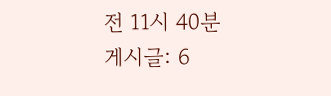전 11시 40분
게시글: 6